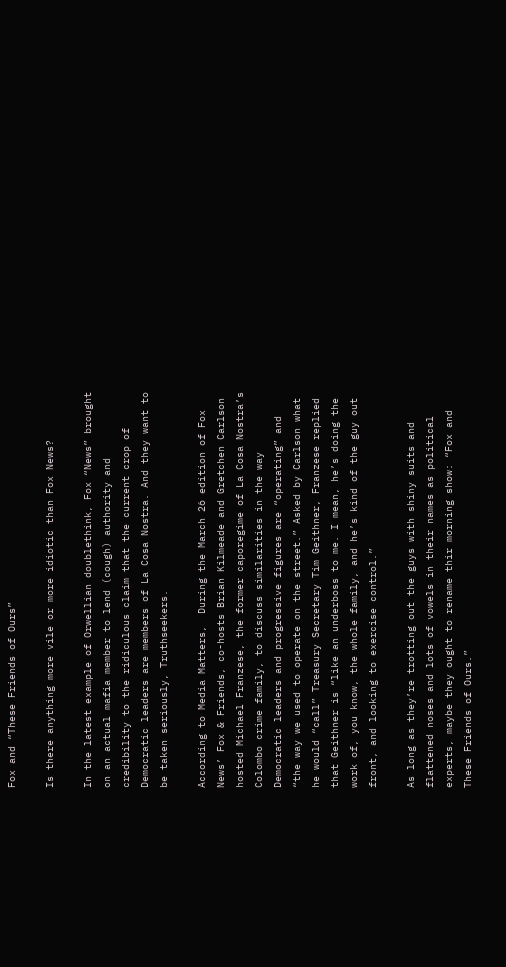Fox and “These Friends of Ours”

Is there anything more vile or more idiotic than Fox News?

In the latest example of Orwellian doublethink, Fox “News” brought on an actual mafia member to lend (cough) authority and credibility to the ridiculous claim that the current crop of Democratic leaders are members of La Cosa Nostra. And they want to be taken seriously, Truthseekers.

According to Media Matters,  During the March 26 edition of Fox News’ Fox & Friends, co-hosts Brian Kilmeade and Gretchen Carlson hosted Michael Franzese, the former caporegime of La Cosa Nostra’s Colombo crime family, to discuss similarities in the way Democratic leaders and progressive figures are “operating” and “the way we used to operate on the street.” Asked by Carlson what he would “call” Treasury Secretary Tim Geithner, Franzese replied that Geithner is “like an underboss to me. I mean, he’s doing the work of, you know, the whole family, and he’s kind of the guy out front, and looking to exercise control.”

As long as they’re trotting out the guys with shiny suits and flattened noses and lots of vowels in their names as political experts, maybe they ought to rename thir morning show: “Fox and These Friends of Ours.”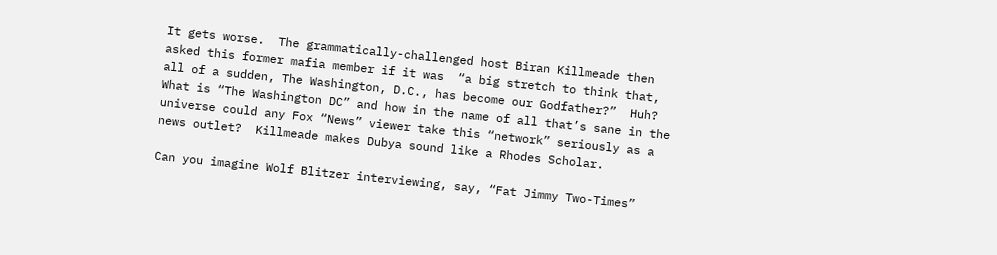It gets worse.  The grammatically-challenged host Biran Killmeade then asked this former mafia member if it was  “a big stretch to think that, all of a sudden, The Washington, D.C., has become our Godfather?”  Huh? What is “The Washington DC” and how in the name of all that’s sane in the universe could any Fox “News” viewer take this “network” seriously as a news outlet?  Killmeade makes Dubya sound like a Rhodes Scholar.

Can you imagine Wolf Blitzer interviewing, say, “Fat Jimmy Two-Times”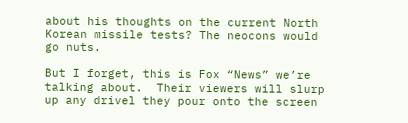about his thoughts on the current North Korean missile tests? The neocons would go nuts.

But I forget, this is Fox “News” we’re talking about.  Their viewers will slurp up any drivel they pour onto the screen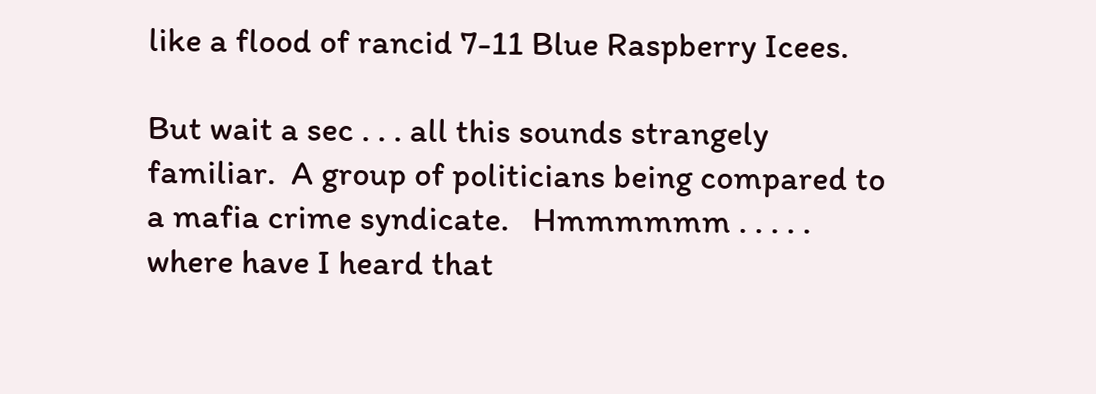like a flood of rancid 7-11 Blue Raspberry Icees.

But wait a sec . . . all this sounds strangely familiar.  A group of politicians being compared to a mafia crime syndicate.   Hmmmmmm . . . . . where have I heard that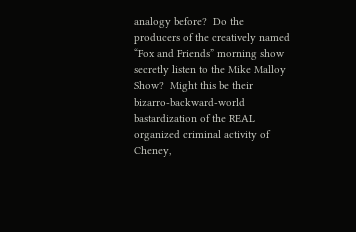analogy before?  Do the producers of the creatively named “Fox and Friends” morning show secretly listen to the Mike Malloy Show?  Might this be their bizarro-backward-world bastardization of the REAL organized criminal activity of Cheney,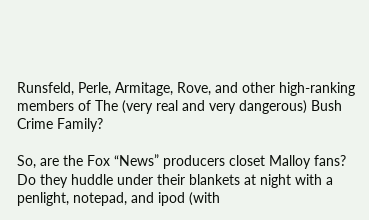Runsfeld, Perle, Armitage, Rove, and other high-ranking members of The (very real and very dangerous) Bush Crime Family?

So, are the Fox “News” producers closet Malloy fans?  Do they huddle under their blankets at night with a penlight, notepad, and ipod (with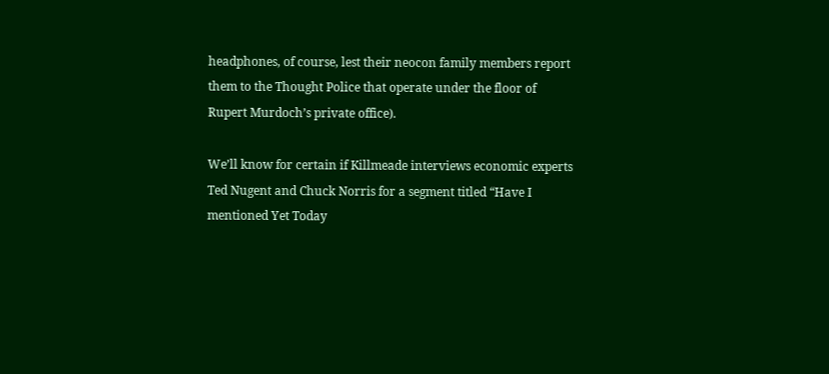headphones, of course, lest their neocon family members report them to the Thought Police that operate under the floor of Rupert Murdoch’s private office).

We’ll know for certain if Killmeade interviews economic experts Ted Nugent and Chuck Norris for a segment titled “Have I mentioned Yet Today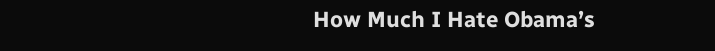How Much I Hate Obama’s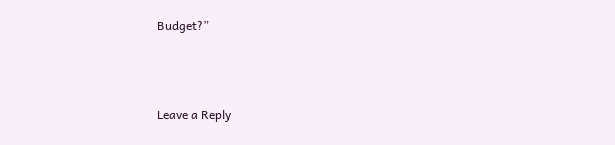Budget?”



Leave a Reply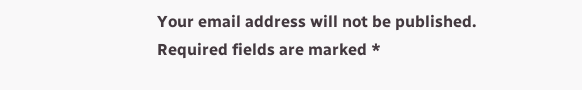Your email address will not be published. Required fields are marked *